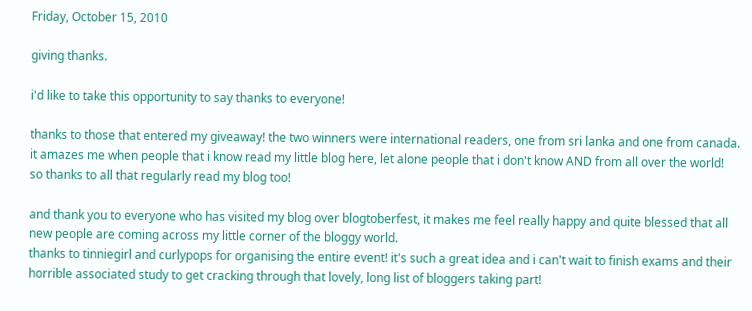Friday, October 15, 2010

giving thanks.

i'd like to take this opportunity to say thanks to everyone!

thanks to those that entered my giveaway! the two winners were international readers, one from sri lanka and one from canada.
it amazes me when people that i know read my little blog here, let alone people that i don't know AND from all over the world!
so thanks to all that regularly read my blog too!

and thank you to everyone who has visited my blog over blogtoberfest, it makes me feel really happy and quite blessed that all new people are coming across my little corner of the bloggy world.
thanks to tinniegirl and curlypops for organising the entire event! it's such a great idea and i can't wait to finish exams and their horrible associated study to get cracking through that lovely, long list of bloggers taking part!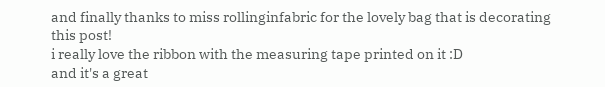and finally thanks to miss rollinginfabric for the lovely bag that is decorating this post!
i really love the ribbon with the measuring tape printed on it :D
and it's a great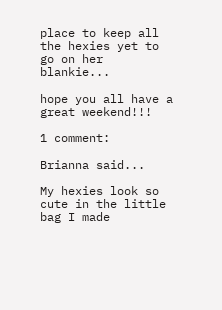place to keep all the hexies yet to go on her blankie...

hope you all have a great weekend!!!

1 comment:

Brianna said...

My hexies look so cute in the little bag I made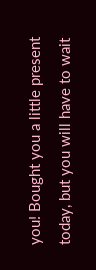you! Bought you a little present today, but you will have to wait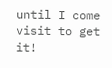until I come visit to get it!